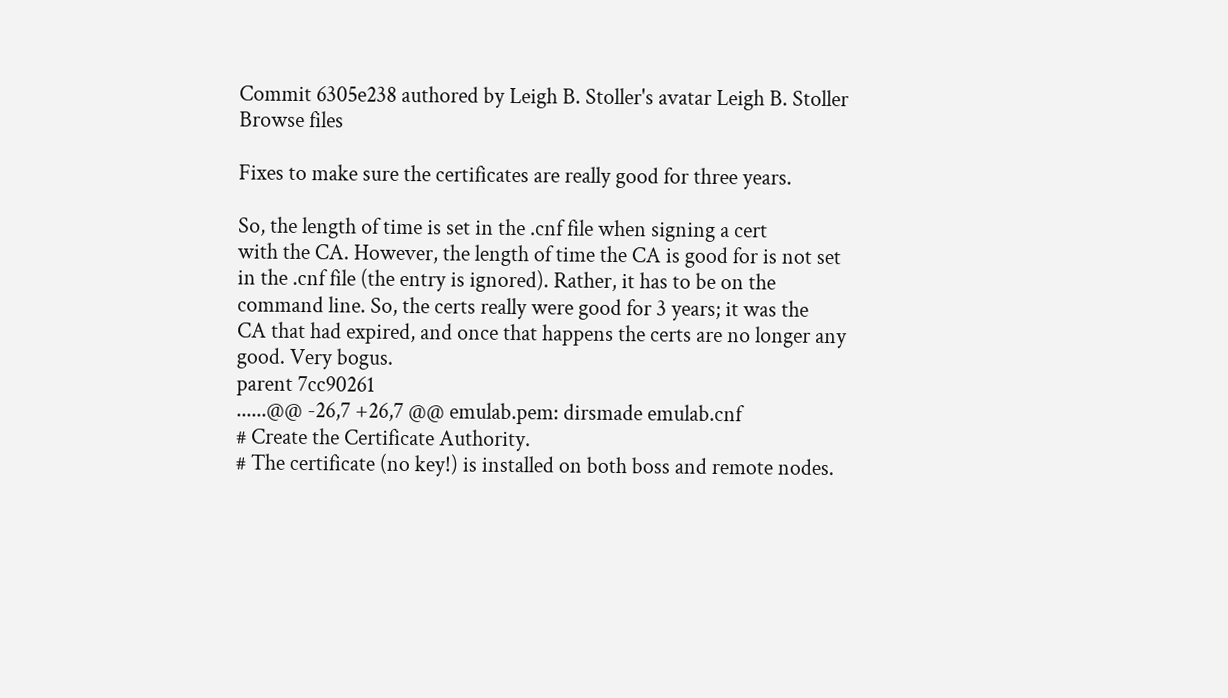Commit 6305e238 authored by Leigh B. Stoller's avatar Leigh B. Stoller
Browse files

Fixes to make sure the certificates are really good for three years.

So, the length of time is set in the .cnf file when signing a cert
with the CA. However, the length of time the CA is good for is not set
in the .cnf file (the entry is ignored). Rather, it has to be on the
command line. So, the certs really were good for 3 years; it was the
CA that had expired, and once that happens the certs are no longer any
good. Very bogus.
parent 7cc90261
......@@ -26,7 +26,7 @@ emulab.pem: dirsmade emulab.cnf
# Create the Certificate Authority.
# The certificate (no key!) is installed on both boss and remote nodes.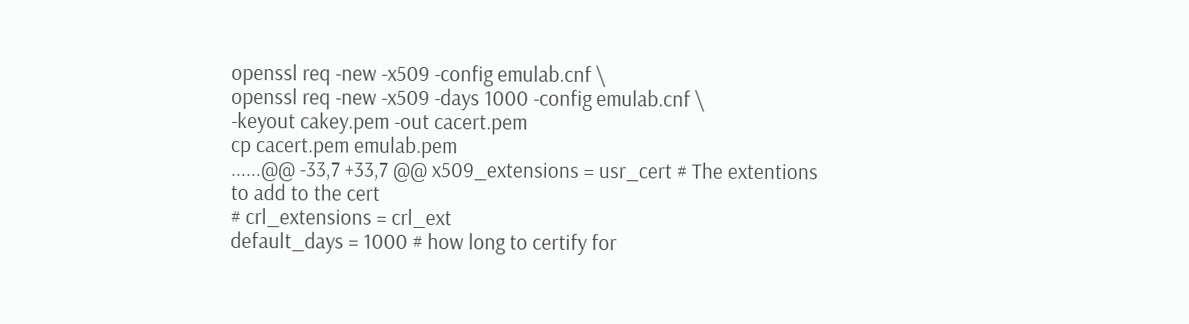openssl req -new -x509 -config emulab.cnf \
openssl req -new -x509 -days 1000 -config emulab.cnf \
-keyout cakey.pem -out cacert.pem
cp cacert.pem emulab.pem
......@@ -33,7 +33,7 @@ x509_extensions = usr_cert # The extentions to add to the cert
# crl_extensions = crl_ext
default_days = 1000 # how long to certify for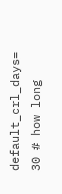default_crl_days= 30 # how long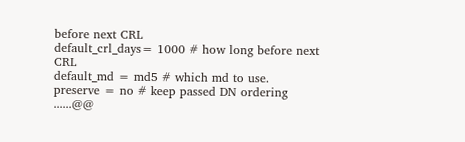before next CRL
default_crl_days= 1000 # how long before next CRL
default_md = md5 # which md to use.
preserve = no # keep passed DN ordering
......@@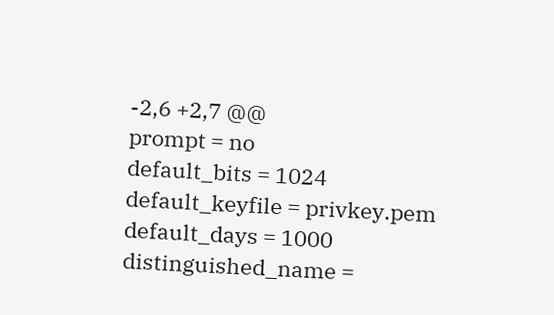-2,6 +2,7 @@
prompt = no
default_bits = 1024
default_keyfile = privkey.pem
default_days = 1000
distinguished_name =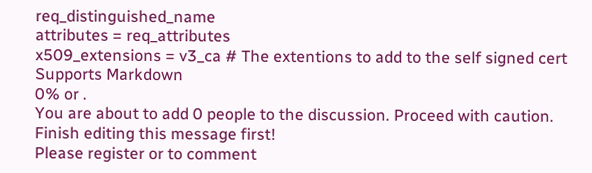req_distinguished_name
attributes = req_attributes
x509_extensions = v3_ca # The extentions to add to the self signed cert
Supports Markdown
0% or .
You are about to add 0 people to the discussion. Proceed with caution.
Finish editing this message first!
Please register or to comment